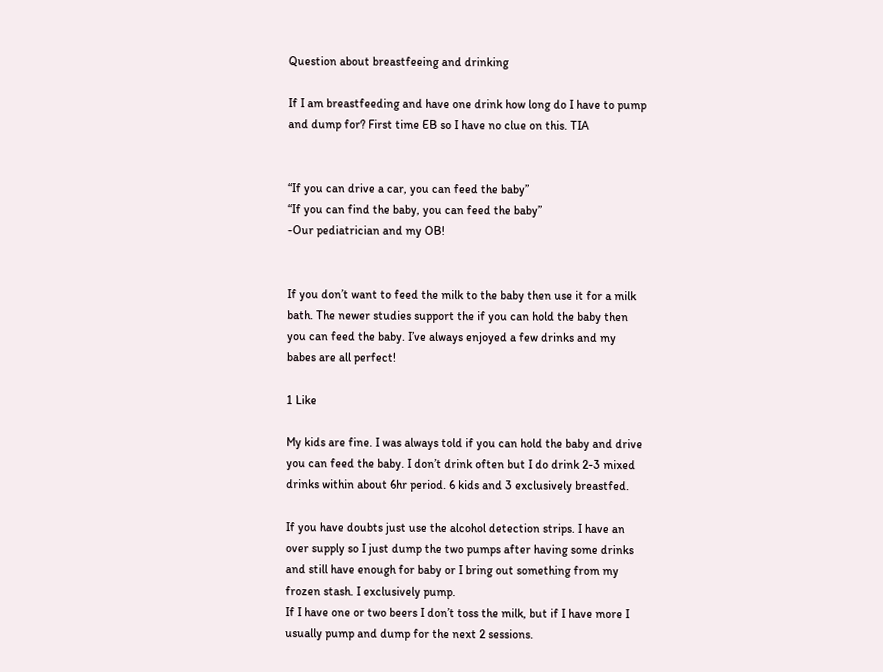Question about breastfeeing and drinking

If I am breastfeeding and have one drink how long do I have to pump and dump for? First time EB so I have no clue on this. TIA


“If you can drive a car, you can feed the baby”
“If you can find the baby, you can feed the baby”
-Our pediatrician and my OB!


If you don’t want to feed the milk to the baby then use it for a milk bath. The newer studies support the if you can hold the baby then you can feed the baby. I’ve always enjoyed a few drinks and my babes are all perfect!

1 Like

My kids are fine. I was always told if you can hold the baby and drive you can feed the baby. I don’t drink often but I do drink 2-3 mixed drinks within about 6hr period. 6 kids and 3 exclusively breastfed.

If you have doubts just use the alcohol detection strips. I have an over supply so I just dump the two pumps after having some drinks and still have enough for baby or I bring out something from my frozen stash. I exclusively pump.
If I have one or two beers I don’t toss the milk, but if I have more I usually pump and dump for the next 2 sessions.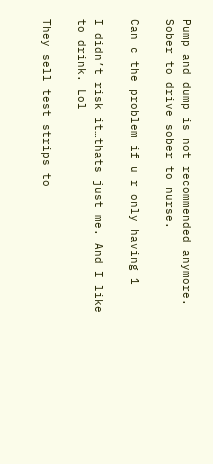Pump and dump is not recommended anymore. Sober to drive sober to nurse.

Can c the problem if u r only having 1

I didn’t risk it…thats just me. And I like to drink. Lol

They sell test strips to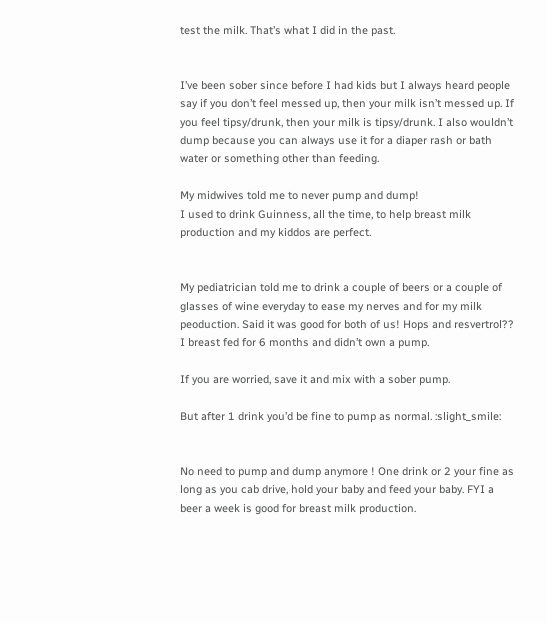test the milk. That’s what I did in the past.


I’ve been sober since before I had kids but I always heard people say if you don’t feel messed up, then your milk isn’t messed up. If you feel tipsy/drunk, then your milk is tipsy/drunk. I also wouldn’t dump because you can always use it for a diaper rash or bath water or something other than feeding.

My midwives told me to never pump and dump!
I used to drink Guinness, all the time, to help breast milk production and my kiddos are perfect.


My pediatrician told me to drink a couple of beers or a couple of glasses of wine everyday to ease my nerves and for my milk peoduction. Said it was good for both of us! Hops and resvertrol?? I breast fed for 6 months and didn’t own a pump.

If you are worried, save it and mix with a sober pump.

But after 1 drink you’d be fine to pump as normal. :slight_smile:


No need to pump and dump anymore ! One drink or 2 your fine as long as you cab drive, hold your baby and feed your baby. FYI a beer a week is good for breast milk production.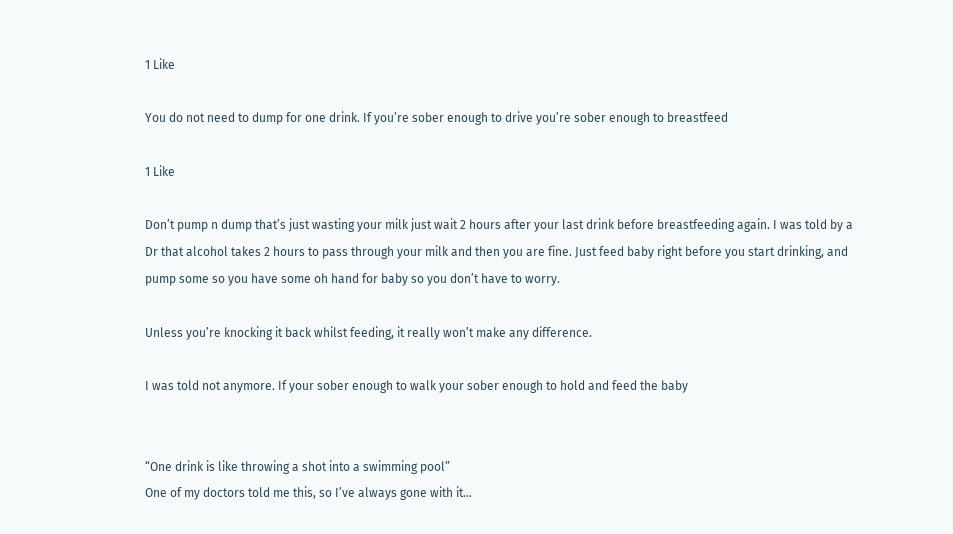1 Like

You do not need to dump for one drink. If you’re sober enough to drive you’re sober enough to breastfeed

1 Like

Don’t pump n dump that’s just wasting your milk just wait 2 hours after your last drink before breastfeeding again. I was told by a Dr that alcohol takes 2 hours to pass through your milk and then you are fine. Just feed baby right before you start drinking, and pump some so you have some oh hand for baby so you don’t have to worry.

Unless you’re knocking it back whilst feeding, it really won’t make any difference.

I was told not anymore. If your sober enough to walk your sober enough to hold and feed the baby


“One drink is like throwing a shot into a swimming pool”
One of my doctors told me this, so I’ve always gone with it…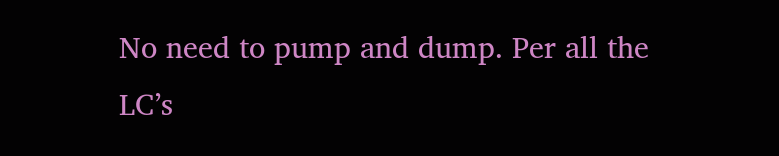No need to pump and dump. Per all the LC’s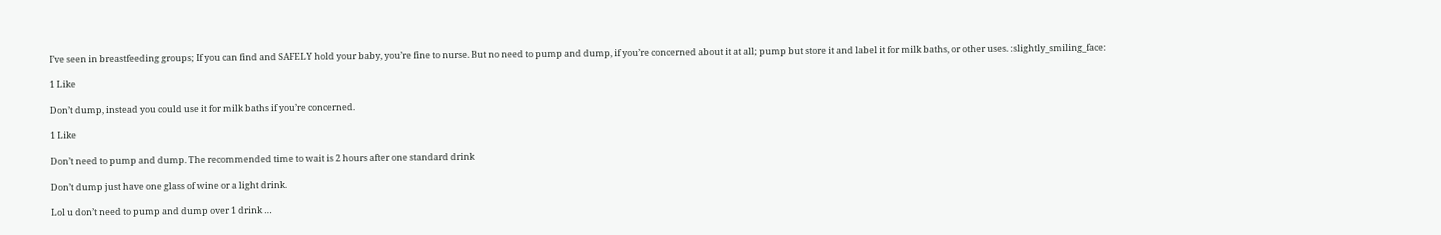I’ve seen in breastfeeding groups; If you can find and SAFELY hold your baby, you’re fine to nurse. But no need to pump and dump, if you’re concerned about it at all; pump but store it and label it for milk baths, or other uses. :slightly_smiling_face:

1 Like

Don’t dump, instead you could use it for milk baths if you’re concerned.

1 Like

Don’t need to pump and dump. The recommended time to wait is 2 hours after one standard drink

Don’t dump just have one glass of wine or a light drink.

Lol u don’t need to pump and dump over 1 drink …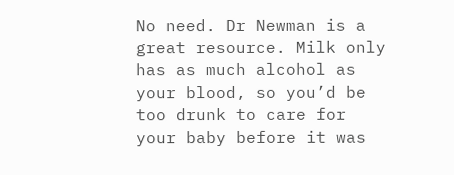No need. Dr Newman is a great resource. Milk only has as much alcohol as your blood, so you’d be too drunk to care for your baby before it was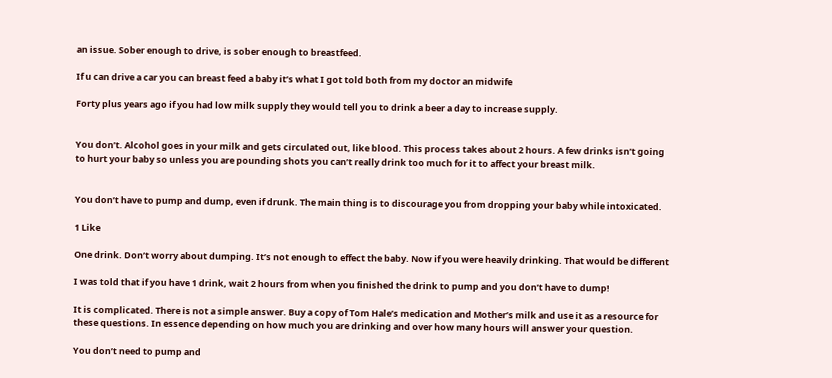an issue. Sober enough to drive, is sober enough to breastfeed.

If u can drive a car you can breast feed a baby it’s what I got told both from my doctor an midwife

Forty plus years ago if you had low milk supply they would tell you to drink a beer a day to increase supply.


You don’t. Alcohol goes in your milk and gets circulated out, like blood. This process takes about 2 hours. A few drinks isn’t going to hurt your baby so unless you are pounding shots you can’t really drink too much for it to affect your breast milk.


You don’t have to pump and dump, even if drunk. The main thing is to discourage you from dropping your baby while intoxicated.

1 Like

One drink. Don’t worry about dumping. It’s not enough to effect the baby. Now if you were heavily drinking. That would be different

I was told that if you have 1 drink, wait 2 hours from when you finished the drink to pump and you don’t have to dump!

It is complicated. There is not a simple answer. Buy a copy of Tom Hale’s medication and Mother’s milk and use it as a resource for these questions. In essence depending on how much you are drinking and over how many hours will answer your question.

You don’t need to pump and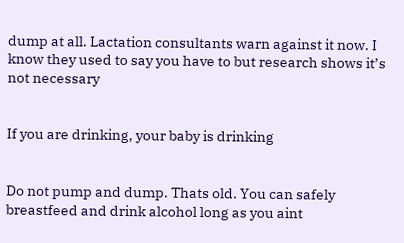dump at all. Lactation consultants warn against it now. I know they used to say you have to but research shows it’s not necessary


If you are drinking, your baby is drinking


Do not pump and dump. Thats old. You can safely breastfeed and drink alcohol long as you aint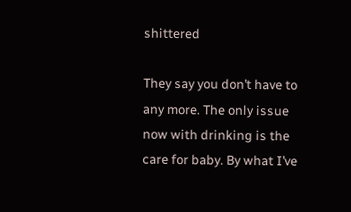shittered

They say you don’t have to any more. The only issue now with drinking is the care for baby. By what I’ve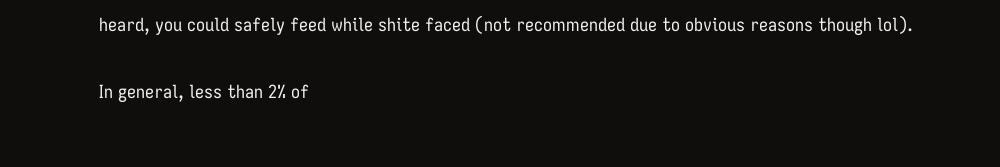heard, you could safely feed while shite faced (not recommended due to obvious reasons though lol).

In general, less than 2% of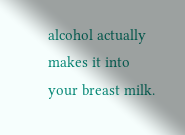alcohol actually makes it into your breast milk.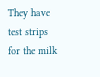They have test strips for the milk